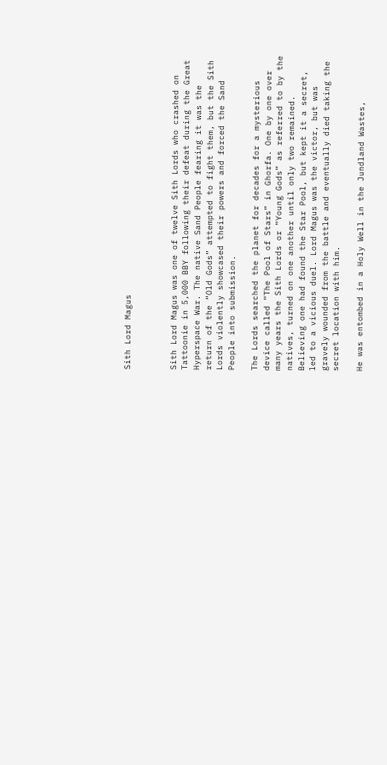Sith Lord Magus



Sith Lord Magus was one of twelve Sith Lords who crashed on Tattoonie in 5,000 BBY following their defeat during the Great Hyperspace War. The native Sand People fearing it was the return of the “Old Gods” attempted to fight them, but the Sith Lords violently showcased their powers and forced the Sand People into submission.

The Lords searched the planet for decades for a mysterious device called “The Pool of Stars” in Ghorfa. One by one over many years the Sith Lords or “Young Gods” as referred to by the natives, turned on one another until only two remained. Believing one had found the Star Pool, but kept it a secret, led to a vicious duel. Lord Magus was the victor, but was gravely wounded from the battle and eventually died taking the secret location with him.

He was entombed in a Holy Well in the Jundland Wastes,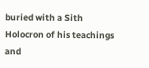buried with a Sith Holocron of his teachings and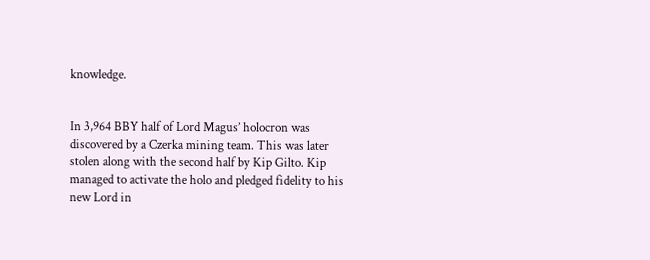knowledge.


In 3,964 BBY half of Lord Magus’ holocron was discovered by a Czerka mining team. This was later stolen along with the second half by Kip Gilto. Kip managed to activate the holo and pledged fidelity to his new Lord in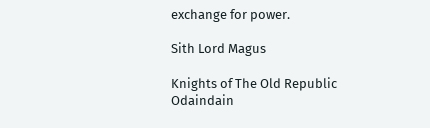exchange for power.

Sith Lord Magus

Knights of The Old Republic Odaindain